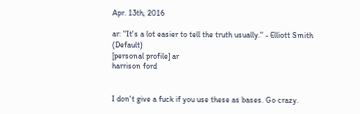Apr. 13th, 2016

ar: "It's a lot easier to tell the truth usually." - Elliott Smith (Default)
[personal profile] ar
harrison ford


I don't give a fuck if you use these as bases. Go crazy.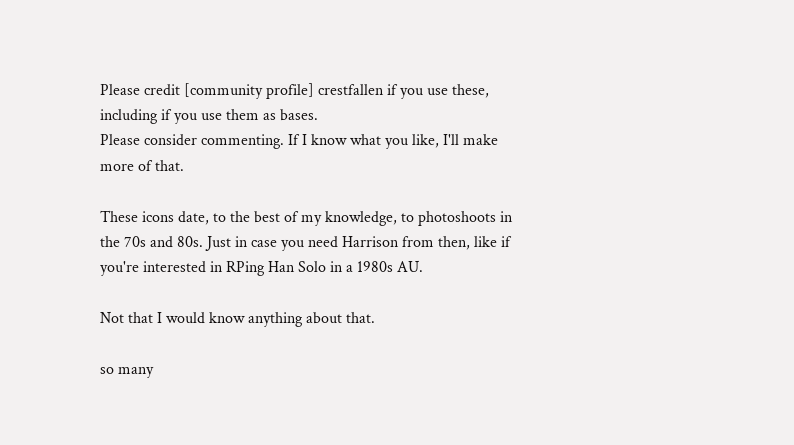Please credit [community profile] crestfallen if you use these, including if you use them as bases.
Please consider commenting. If I know what you like, I'll make more of that.

These icons date, to the best of my knowledge, to photoshoots in the 70s and 80s. Just in case you need Harrison from then, like if you're interested in RPing Han Solo in a 1980s AU.

Not that I would know anything about that.

so many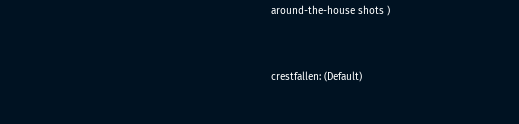around-the-house shots )


crestfallen: (Default)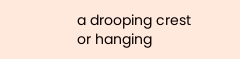a drooping crest or hanging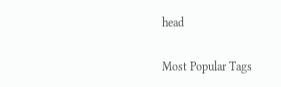head

Most Popular Tags